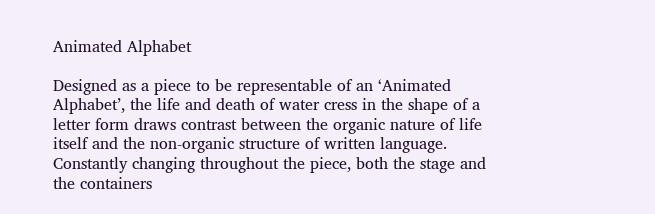Animated Alphabet

Designed as a piece to be representable of an ‘Animated Alphabet’, the life and death of water cress in the shape of a letter form draws contrast between the organic nature of life itself and the non-organic structure of written language. Constantly changing throughout the piece, both the stage and the containers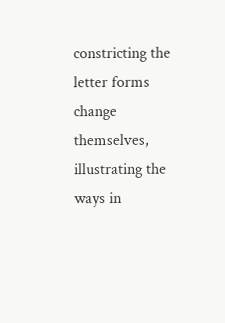constricting the letter forms change themselves, illustrating the ways in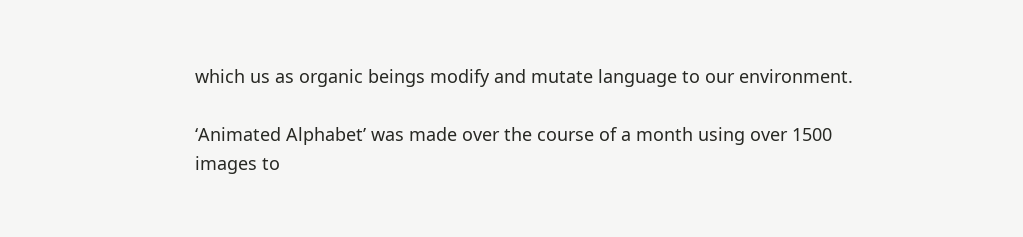which us as organic beings modify and mutate language to our environment.

‘Animated Alphabet’ was made over the course of a month using over 1500 images to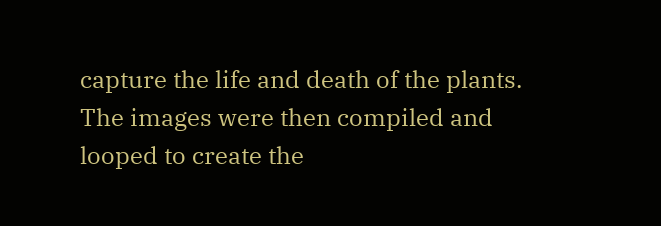capture the life and death of the plants. The images were then compiled and looped to create the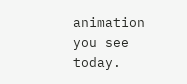animation you see today.